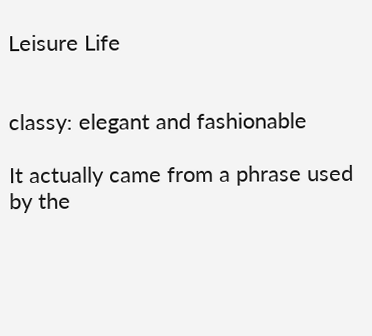Leisure Life


classy: elegant and fashionable

It actually came from a phrase used by the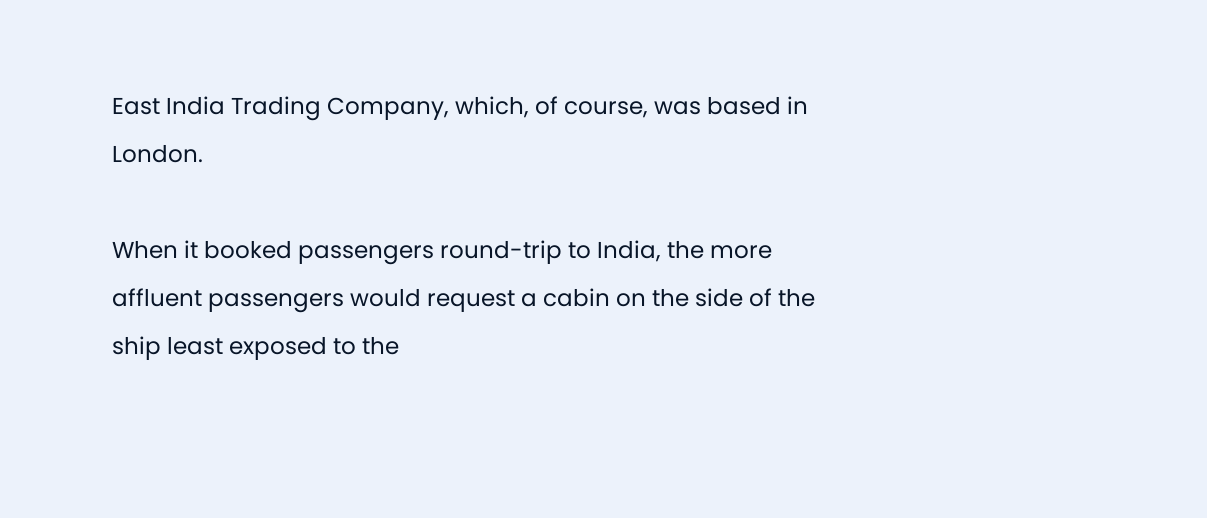East India Trading Company, which, of course, was based in London.

When it booked passengers round-trip to India, the more affluent passengers would request a cabin on the side of the ship least exposed to the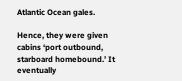Atlantic Ocean gales.

Hence, they were given cabins ‘port outbound, starboard homebound.’ It eventually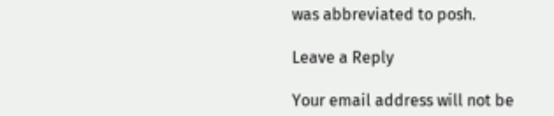was abbreviated to posh.

Leave a Reply

Your email address will not be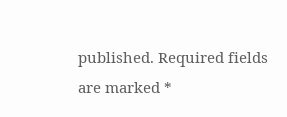published. Required fields are marked *